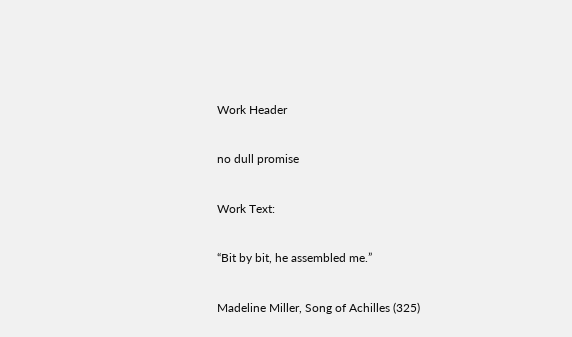Work Header

no dull promise

Work Text:

“Bit by bit, he assembled me.”

Madeline Miller, Song of Achilles (325)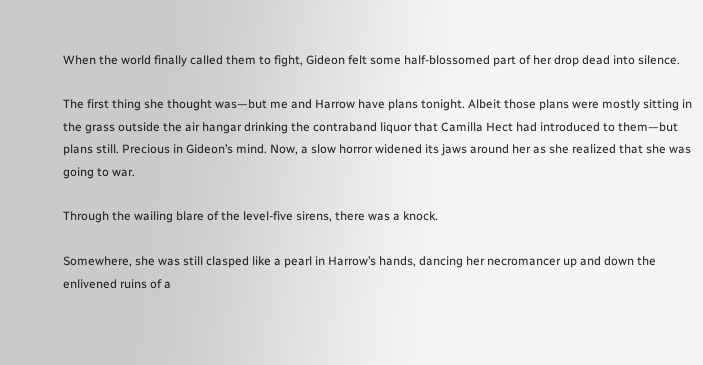When the world finally called them to fight, Gideon felt some half-blossomed part of her drop dead into silence.

The first thing she thought was—but me and Harrow have plans tonight. Albeit those plans were mostly sitting in the grass outside the air hangar drinking the contraband liquor that Camilla Hect had introduced to them—but plans still. Precious in Gideon’s mind. Now, a slow horror widened its jaws around her as she realized that she was going to war.

Through the wailing blare of the level-five sirens, there was a knock.

Somewhere, she was still clasped like a pearl in Harrow’s hands, dancing her necromancer up and down the enlivened ruins of a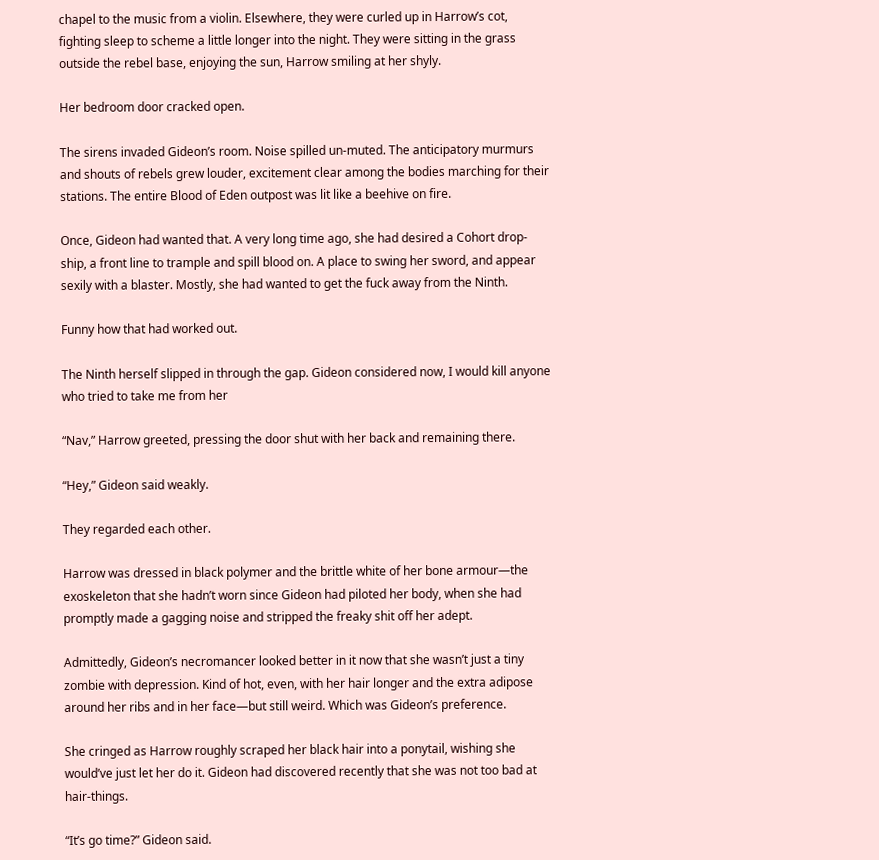chapel to the music from a violin. Elsewhere, they were curled up in Harrow’s cot, fighting sleep to scheme a little longer into the night. They were sitting in the grass outside the rebel base, enjoying the sun, Harrow smiling at her shyly.

Her bedroom door cracked open.

The sirens invaded Gideon’s room. Noise spilled un-muted. The anticipatory murmurs and shouts of rebels grew louder, excitement clear among the bodies marching for their stations. The entire Blood of Eden outpost was lit like a beehive on fire.

Once, Gideon had wanted that. A very long time ago, she had desired a Cohort drop-ship, a front line to trample and spill blood on. A place to swing her sword, and appear sexily with a blaster. Mostly, she had wanted to get the fuck away from the Ninth.

Funny how that had worked out.

The Ninth herself slipped in through the gap. Gideon considered now, I would kill anyone who tried to take me from her

“Nav,” Harrow greeted, pressing the door shut with her back and remaining there.

“Hey,” Gideon said weakly.

They regarded each other.

Harrow was dressed in black polymer and the brittle white of her bone armour—the exoskeleton that she hadn’t worn since Gideon had piloted her body, when she had promptly made a gagging noise and stripped the freaky shit off her adept.

Admittedly, Gideon’s necromancer looked better in it now that she wasn’t just a tiny zombie with depression. Kind of hot, even, with her hair longer and the extra adipose around her ribs and in her face—but still weird. Which was Gideon’s preference.

She cringed as Harrow roughly scraped her black hair into a ponytail, wishing she would’ve just let her do it. Gideon had discovered recently that she was not too bad at hair-things.

“It’s go time?” Gideon said.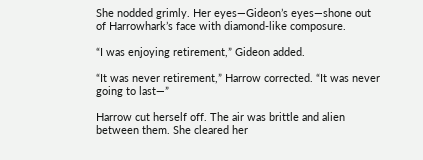She nodded grimly. Her eyes—Gideon’s eyes—shone out of Harrowhark’s face with diamond-like composure.

“I was enjoying retirement,” Gideon added.

“It was never retirement,” Harrow corrected. “It was never going to last—”

Harrow cut herself off. The air was brittle and alien between them. She cleared her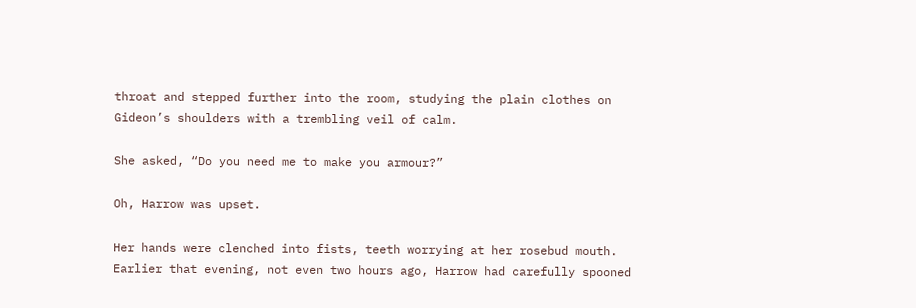throat and stepped further into the room, studying the plain clothes on Gideon’s shoulders with a trembling veil of calm.

She asked, “Do you need me to make you armour?”

Oh, Harrow was upset.

Her hands were clenched into fists, teeth worrying at her rosebud mouth. Earlier that evening, not even two hours ago, Harrow had carefully spooned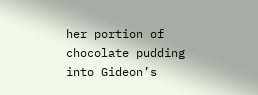her portion of chocolate pudding into Gideon’s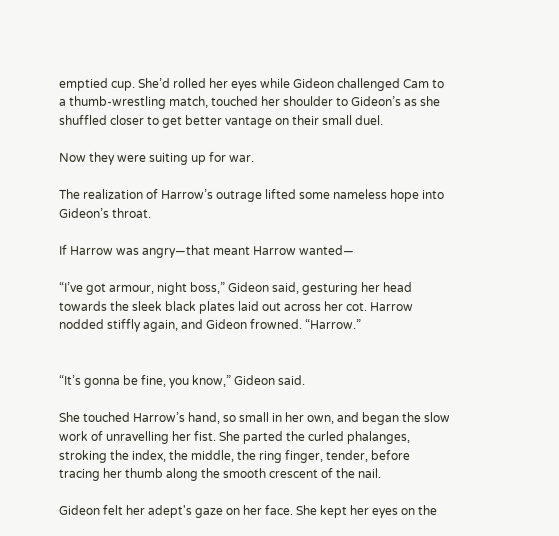emptied cup. She’d rolled her eyes while Gideon challenged Cam to a thumb-wrestling match, touched her shoulder to Gideon’s as she shuffled closer to get better vantage on their small duel.

Now they were suiting up for war.

The realization of Harrow’s outrage lifted some nameless hope into Gideon’s throat.

If Harrow was angry—that meant Harrow wanted—

“I’ve got armour, night boss,” Gideon said, gesturing her head towards the sleek black plates laid out across her cot. Harrow nodded stiffly again, and Gideon frowned. “Harrow.”


“It’s gonna be fine, you know,” Gideon said.

She touched Harrow’s hand, so small in her own, and began the slow work of unravelling her fist. She parted the curled phalanges, stroking the index, the middle, the ring finger, tender, before tracing her thumb along the smooth crescent of the nail.

Gideon felt her adept's gaze on her face. She kept her eyes on the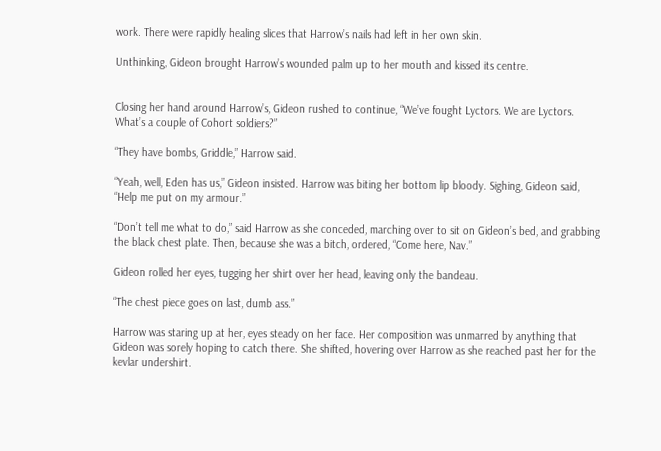work. There were rapidly healing slices that Harrow’s nails had left in her own skin.

Unthinking, Gideon brought Harrow’s wounded palm up to her mouth and kissed its centre.


Closing her hand around Harrow’s, Gideon rushed to continue, “We’ve fought Lyctors. We are Lyctors. What’s a couple of Cohort soldiers?”

“They have bombs, Griddle,” Harrow said.

“Yeah, well, Eden has us,” Gideon insisted. Harrow was biting her bottom lip bloody. Sighing, Gideon said, “Help me put on my armour.”

“Don’t tell me what to do,” said Harrow as she conceded, marching over to sit on Gideon’s bed, and grabbing the black chest plate. Then, because she was a bitch, ordered, “Come here, Nav.”

Gideon rolled her eyes, tugging her shirt over her head, leaving only the bandeau.

“The chest piece goes on last, dumb ass.”

Harrow was staring up at her, eyes steady on her face. Her composition was unmarred by anything that Gideon was sorely hoping to catch there. She shifted, hovering over Harrow as she reached past her for the kevlar undershirt.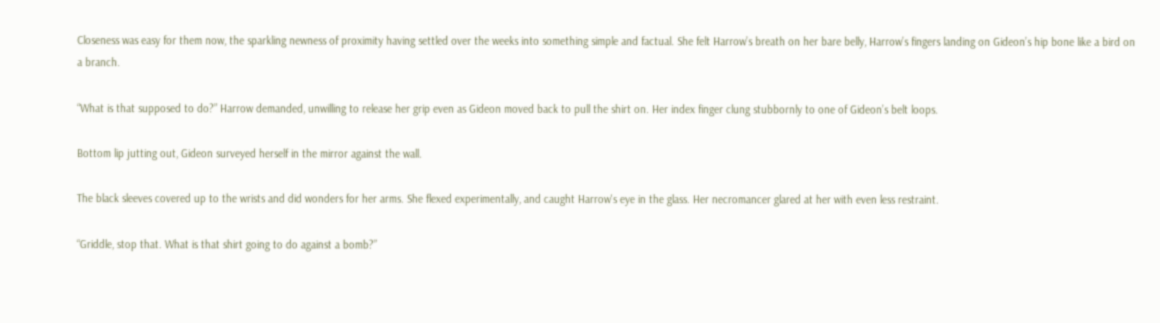Closeness was easy for them now, the sparkling newness of proximity having settled over the weeks into something simple and factual. She felt Harrow’s breath on her bare belly, Harrow’s fingers landing on Gideon’s hip bone like a bird on a branch.

“What is that supposed to do?” Harrow demanded, unwilling to release her grip even as Gideon moved back to pull the shirt on. Her index finger clung stubbornly to one of Gideon’s belt loops.

Bottom lip jutting out, Gideon surveyed herself in the mirror against the wall.

The black sleeves covered up to the wrists and did wonders for her arms. She flexed experimentally, and caught Harrow's eye in the glass. Her necromancer glared at her with even less restraint.

“Griddle, stop that. What is that shirt going to do against a bomb?”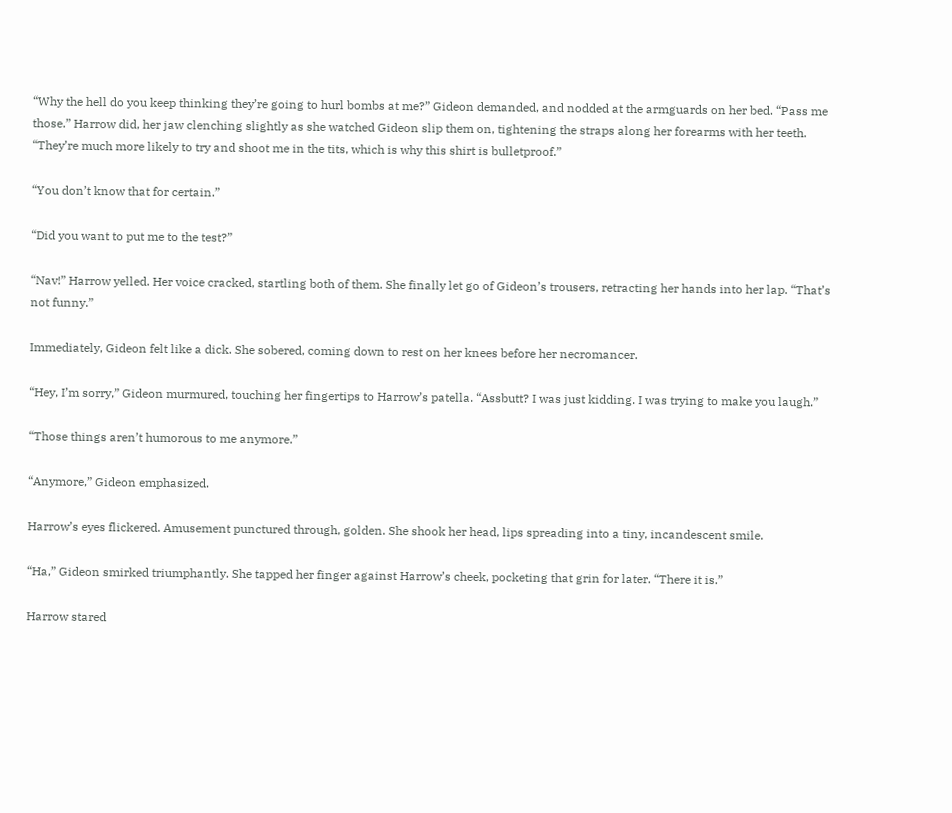“Why the hell do you keep thinking they’re going to hurl bombs at me?” Gideon demanded, and nodded at the armguards on her bed. “Pass me those.” Harrow did, her jaw clenching slightly as she watched Gideon slip them on, tightening the straps along her forearms with her teeth. “They’re much more likely to try and shoot me in the tits, which is why this shirt is bulletproof.”

“You don’t know that for certain.”

“Did you want to put me to the test?”

“Nav!” Harrow yelled. Her voice cracked, startling both of them. She finally let go of Gideon’s trousers, retracting her hands into her lap. “That’s not funny.”

Immediately, Gideon felt like a dick. She sobered, coming down to rest on her knees before her necromancer.

“Hey, I’m sorry,” Gideon murmured, touching her fingertips to Harrow’s patella. “Assbutt? I was just kidding. I was trying to make you laugh.”

“Those things aren’t humorous to me anymore.”

“Anymore,” Gideon emphasized.

Harrow’s eyes flickered. Amusement punctured through, golden. She shook her head, lips spreading into a tiny, incandescent smile.

“Ha,” Gideon smirked triumphantly. She tapped her finger against Harrow’s cheek, pocketing that grin for later. “There it is.”

Harrow stared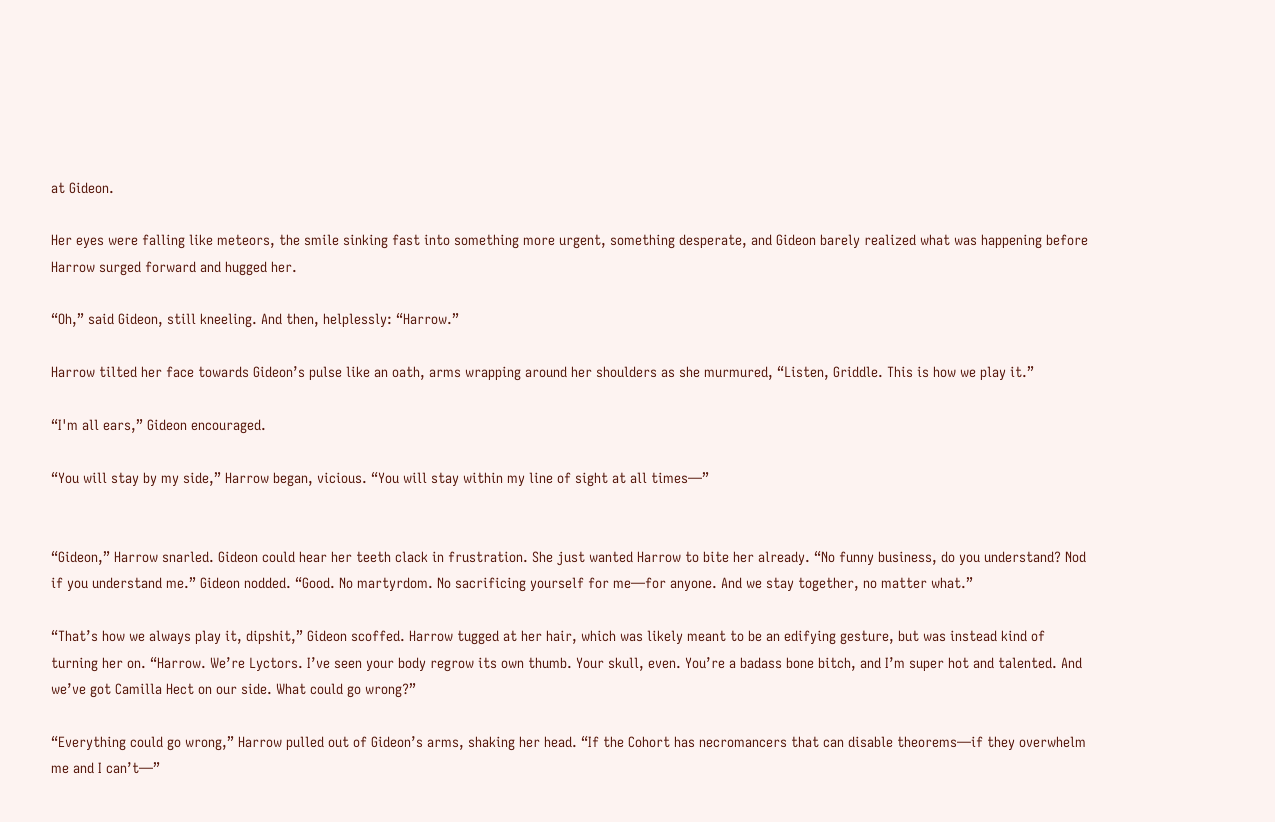at Gideon.

Her eyes were falling like meteors, the smile sinking fast into something more urgent, something desperate, and Gideon barely realized what was happening before Harrow surged forward and hugged her.

“Oh,” said Gideon, still kneeling. And then, helplessly: “Harrow.”

Harrow tilted her face towards Gideon’s pulse like an oath, arms wrapping around her shoulders as she murmured, “Listen, Griddle. This is how we play it.”

“I'm all ears,” Gideon encouraged.

“You will stay by my side,” Harrow began, vicious. “You will stay within my line of sight at all times—”


“Gideon,” Harrow snarled. Gideon could hear her teeth clack in frustration. She just wanted Harrow to bite her already. “No funny business, do you understand? Nod if you understand me.” Gideon nodded. “Good. No martyrdom. No sacrificing yourself for me—for anyone. And we stay together, no matter what.”

“That’s how we always play it, dipshit,” Gideon scoffed. Harrow tugged at her hair, which was likely meant to be an edifying gesture, but was instead kind of turning her on. “Harrow. We’re Lyctors. I’ve seen your body regrow its own thumb. Your skull, even. You’re a badass bone bitch, and I’m super hot and talented. And we’ve got Camilla Hect on our side. What could go wrong?”

“Everything could go wrong,” Harrow pulled out of Gideon’s arms, shaking her head. “If the Cohort has necromancers that can disable theorems—if they overwhelm me and I can’t—”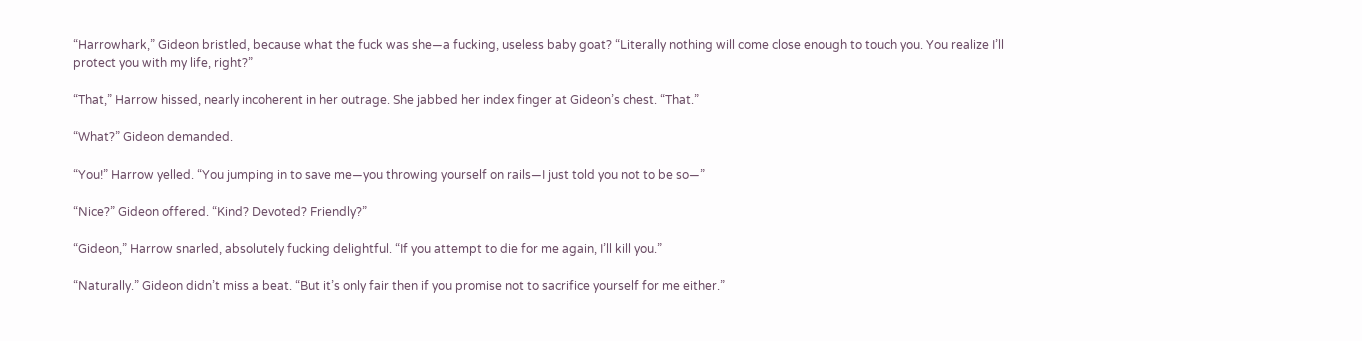“Harrowhark,” Gideon bristled, because what the fuck was she—a fucking, useless baby goat? “Literally nothing will come close enough to touch you. You realize I’ll protect you with my life, right?”

“That,” Harrow hissed, nearly incoherent in her outrage. She jabbed her index finger at Gideon’s chest. “That.”

“What?” Gideon demanded.

“You!” Harrow yelled. “You jumping in to save me—you throwing yourself on rails—I just told you not to be so—”

“Nice?” Gideon offered. “Kind? Devoted? Friendly?”

“Gideon,” Harrow snarled, absolutely fucking delightful. “If you attempt to die for me again, I’ll kill you.”

“Naturally.” Gideon didn’t miss a beat. “But it’s only fair then if you promise not to sacrifice yourself for me either.”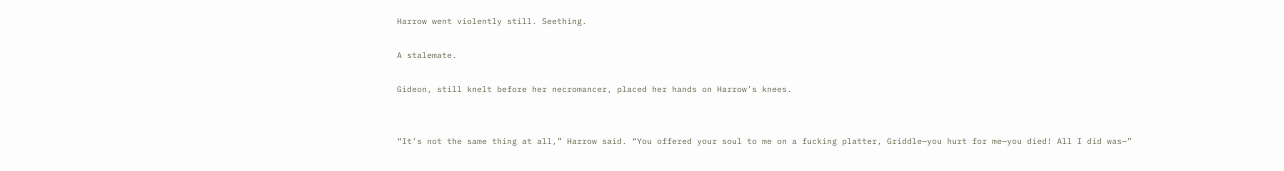Harrow went violently still. Seething.

A stalemate.

Gideon, still knelt before her necromancer, placed her hands on Harrow’s knees.


“It’s not the same thing at all,” Harrow said. “You offered your soul to me on a fucking platter, Griddle—you hurt for me—you died! All I did was—”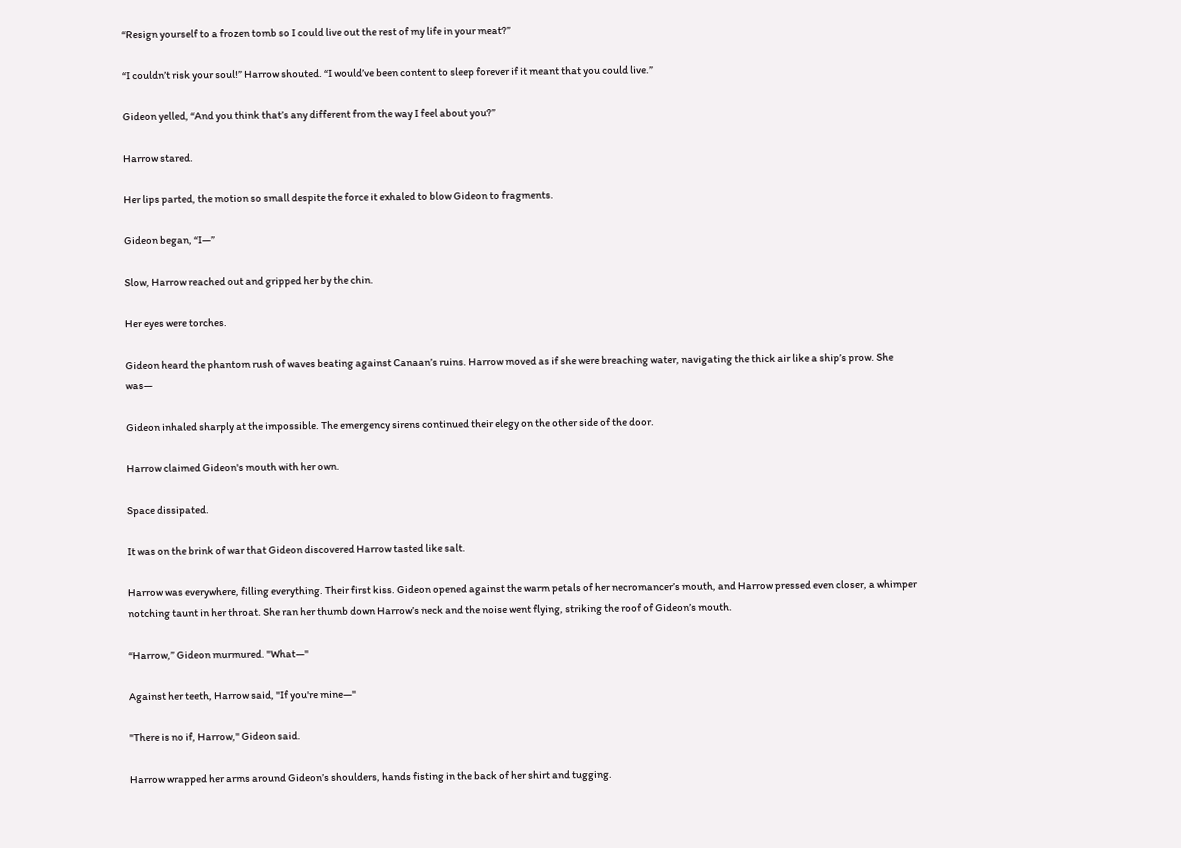“Resign yourself to a frozen tomb so I could live out the rest of my life in your meat?”

“I couldn’t risk your soul!” Harrow shouted. “I would’ve been content to sleep forever if it meant that you could live.”

Gideon yelled, “And you think that’s any different from the way I feel about you?”

Harrow stared.

Her lips parted, the motion so small despite the force it exhaled to blow Gideon to fragments.

Gideon began, “I—”

Slow, Harrow reached out and gripped her by the chin.

Her eyes were torches.

Gideon heard the phantom rush of waves beating against Canaan’s ruins. Harrow moved as if she were breaching water, navigating the thick air like a ship’s prow. She was—

Gideon inhaled sharply at the impossible. The emergency sirens continued their elegy on the other side of the door.

Harrow claimed Gideon's mouth with her own.

Space dissipated.

It was on the brink of war that Gideon discovered Harrow tasted like salt.

Harrow was everywhere, filling everything. Their first kiss. Gideon opened against the warm petals of her necromancer’s mouth, and Harrow pressed even closer, a whimper notching taunt in her throat. She ran her thumb down Harrow’s neck and the noise went flying, striking the roof of Gideon’s mouth.

“Harrow,” Gideon murmured. "What—"

Against her teeth, Harrow said, "If you're mine—"

"There is no if, Harrow," Gideon said.

Harrow wrapped her arms around Gideon’s shoulders, hands fisting in the back of her shirt and tugging.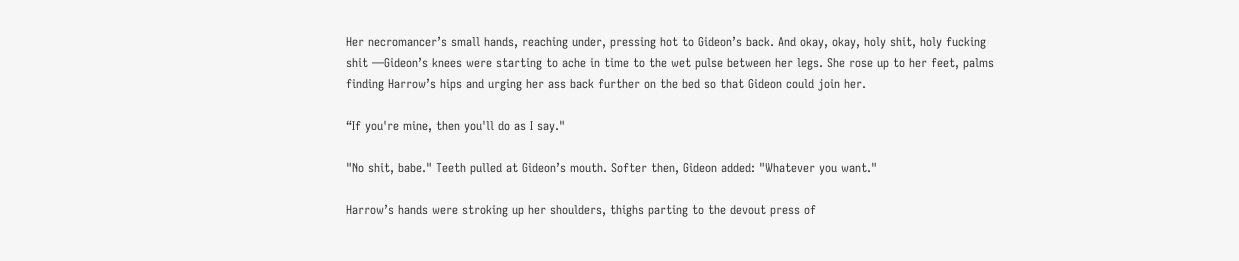Her necromancer’s small hands, reaching under, pressing hot to Gideon’s back. And okay, okay, holy shit, holy fucking shit —Gideon’s knees were starting to ache in time to the wet pulse between her legs. She rose up to her feet, palms finding Harrow’s hips and urging her ass back further on the bed so that Gideon could join her.

“If you're mine, then you'll do as I say."

"No shit, babe." Teeth pulled at Gideon’s mouth. Softer then, Gideon added: "Whatever you want."

Harrow’s hands were stroking up her shoulders, thighs parting to the devout press of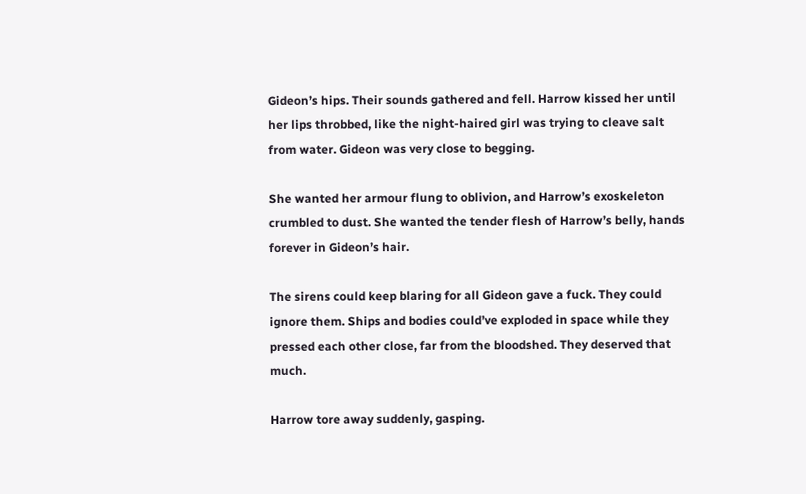Gideon’s hips. Their sounds gathered and fell. Harrow kissed her until her lips throbbed, like the night-haired girl was trying to cleave salt from water. Gideon was very close to begging.

She wanted her armour flung to oblivion, and Harrow’s exoskeleton crumbled to dust. She wanted the tender flesh of Harrow’s belly, hands forever in Gideon’s hair.

The sirens could keep blaring for all Gideon gave a fuck. They could ignore them. Ships and bodies could’ve exploded in space while they pressed each other close, far from the bloodshed. They deserved that much.

Harrow tore away suddenly, gasping.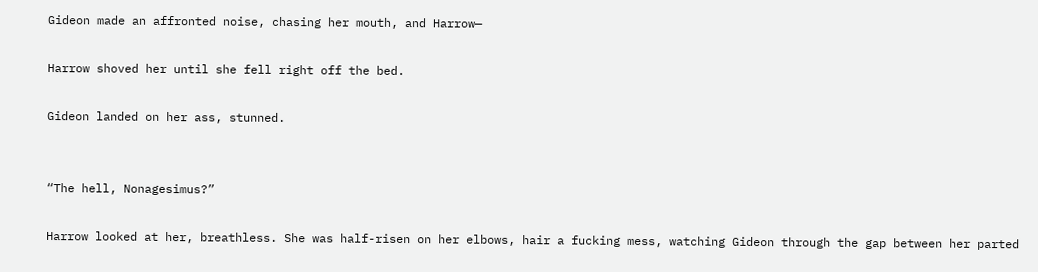Gideon made an affronted noise, chasing her mouth, and Harrow—

Harrow shoved her until she fell right off the bed.

Gideon landed on her ass, stunned.


“The hell, Nonagesimus?”

Harrow looked at her, breathless. She was half-risen on her elbows, hair a fucking mess, watching Gideon through the gap between her parted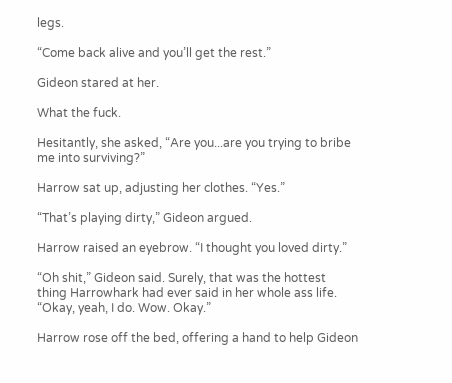legs.

“Come back alive and you’ll get the rest.”

Gideon stared at her.

What the fuck.

Hesitantly, she asked, “Are you...are you trying to bribe me into surviving?”

Harrow sat up, adjusting her clothes. “Yes.”

“That’s playing dirty,” Gideon argued.

Harrow raised an eyebrow. “I thought you loved dirty.”

“Oh shit,” Gideon said. Surely, that was the hottest thing Harrowhark had ever said in her whole ass life. “Okay, yeah, I do. Wow. Okay.”

Harrow rose off the bed, offering a hand to help Gideon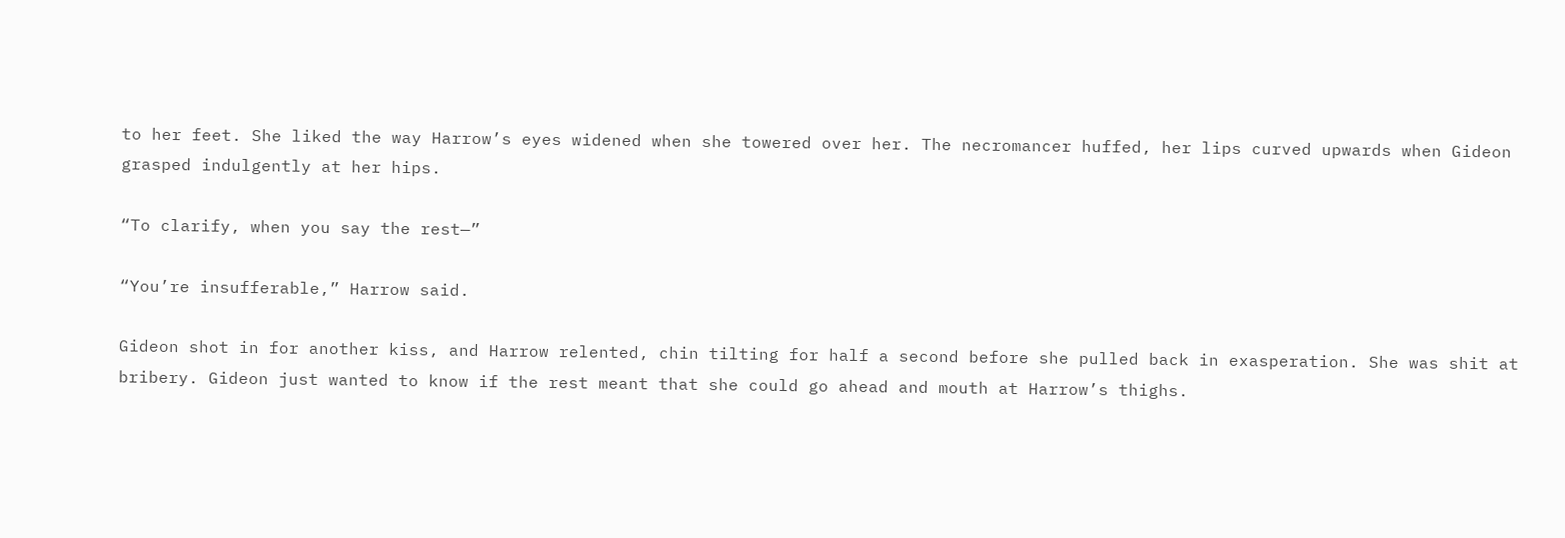to her feet. She liked the way Harrow’s eyes widened when she towered over her. The necromancer huffed, her lips curved upwards when Gideon grasped indulgently at her hips.

“To clarify, when you say the rest—”

“You’re insufferable,” Harrow said.

Gideon shot in for another kiss, and Harrow relented, chin tilting for half a second before she pulled back in exasperation. She was shit at bribery. Gideon just wanted to know if the rest meant that she could go ahead and mouth at Harrow’s thighs.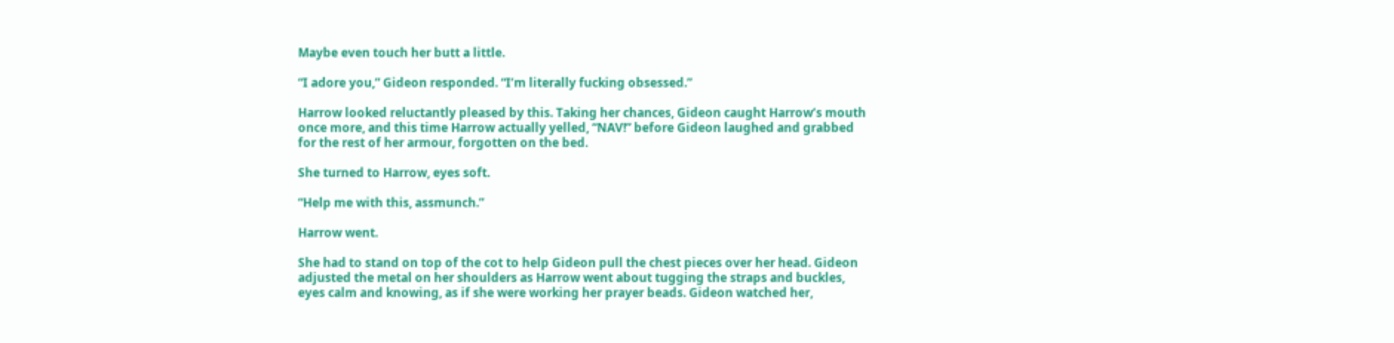Maybe even touch her butt a little.

“I adore you,” Gideon responded. “I’m literally fucking obsessed.”

Harrow looked reluctantly pleased by this. Taking her chances, Gideon caught Harrow’s mouth once more, and this time Harrow actually yelled, “NAV!” before Gideon laughed and grabbed for the rest of her armour, forgotten on the bed.

She turned to Harrow, eyes soft.

“Help me with this, assmunch.”

Harrow went.

She had to stand on top of the cot to help Gideon pull the chest pieces over her head. Gideon adjusted the metal on her shoulders as Harrow went about tugging the straps and buckles, eyes calm and knowing, as if she were working her prayer beads. Gideon watched her,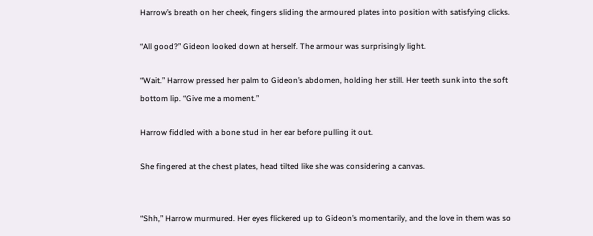Harrow’s breath on her cheek, fingers sliding the armoured plates into position with satisfying clicks.

“All good?” Gideon looked down at herself. The armour was surprisingly light.

“Wait.” Harrow pressed her palm to Gideon’s abdomen, holding her still. Her teeth sunk into the soft bottom lip. “Give me a moment.”

Harrow fiddled with a bone stud in her ear before pulling it out.

She fingered at the chest plates, head tilted like she was considering a canvas.


“Shh,” Harrow murmured. Her eyes flickered up to Gideon’s momentarily, and the love in them was so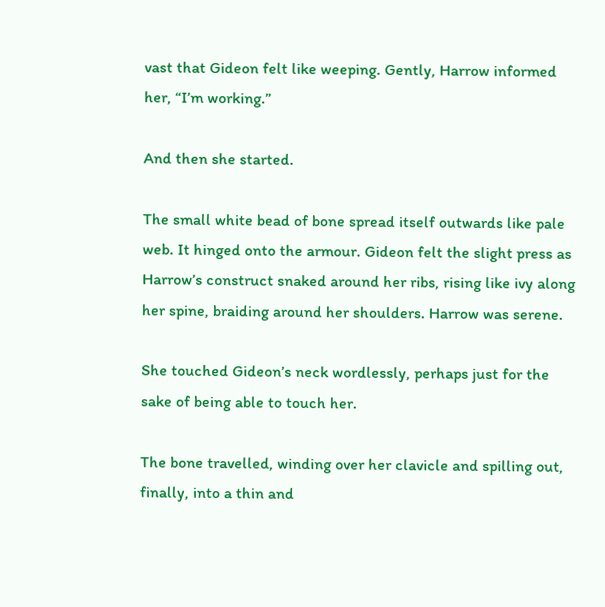vast that Gideon felt like weeping. Gently, Harrow informed her, “I’m working.”

And then she started.

The small white bead of bone spread itself outwards like pale web. It hinged onto the armour. Gideon felt the slight press as Harrow’s construct snaked around her ribs, rising like ivy along her spine, braiding around her shoulders. Harrow was serene.

She touched Gideon’s neck wordlessly, perhaps just for the sake of being able to touch her.

The bone travelled, winding over her clavicle and spilling out, finally, into a thin and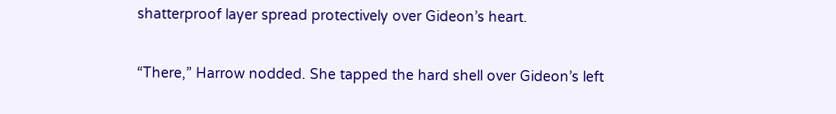shatterproof layer spread protectively over Gideon’s heart.

“There,” Harrow nodded. She tapped the hard shell over Gideon’s left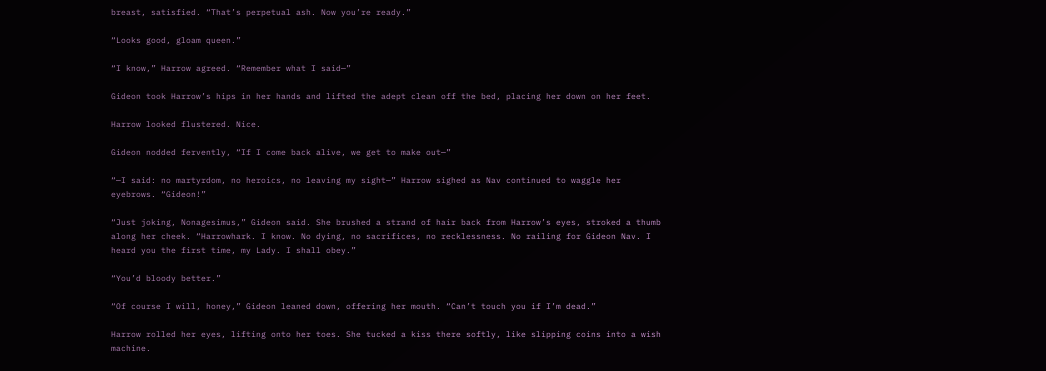breast, satisfied. “That’s perpetual ash. Now you’re ready.”

“Looks good, gloam queen.”

“I know,” Harrow agreed. “Remember what I said—”

Gideon took Harrow’s hips in her hands and lifted the adept clean off the bed, placing her down on her feet.

Harrow looked flustered. Nice.

Gideon nodded fervently, “If I come back alive, we get to make out—”

“—I said: no martyrdom, no heroics, no leaving my sight—” Harrow sighed as Nav continued to waggle her eyebrows. “Gideon!”

“Just joking, Nonagesimus,” Gideon said. She brushed a strand of hair back from Harrow’s eyes, stroked a thumb along her cheek. “Harrowhark. I know. No dying, no sacrifices, no recklessness. No railing for Gideon Nav. I heard you the first time, my Lady. I shall obey.”

“You’d bloody better.”

“Of course I will, honey,” Gideon leaned down, offering her mouth. “Can’t touch you if I’m dead.”

Harrow rolled her eyes, lifting onto her toes. She tucked a kiss there softly, like slipping coins into a wish machine.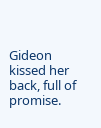Gideon kissed her back, full of promise.